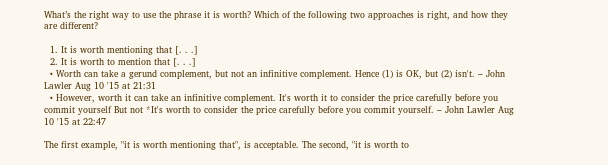What’s the right way to use the phrase it is worth? Which of the following two approaches is right, and how they are different?

  1. It is worth mentioning that [. . .]
  2. It is worth to mention that [. . .]
  • Worth can take a gerund complement, but not an infinitive complement. Hence (1) is OK, but (2) isn't. – John Lawler Aug 10 '15 at 21:31
  • However, worth it can take an infinitive complement. It's worth it to consider the price carefully before you commit yourself But not *It's worth to consider the price carefully before you commit yourself. – John Lawler Aug 10 '15 at 22:47

The first example, "it is worth mentioning that", is acceptable. The second, "it is worth to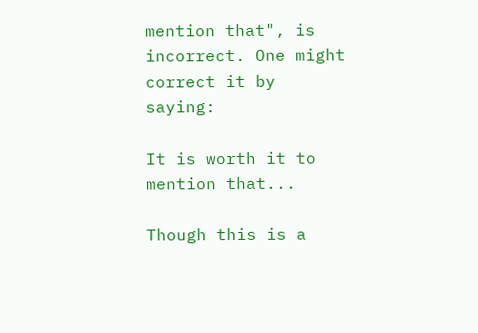mention that", is incorrect. One might correct it by saying:

It is worth it to mention that...

Though this is a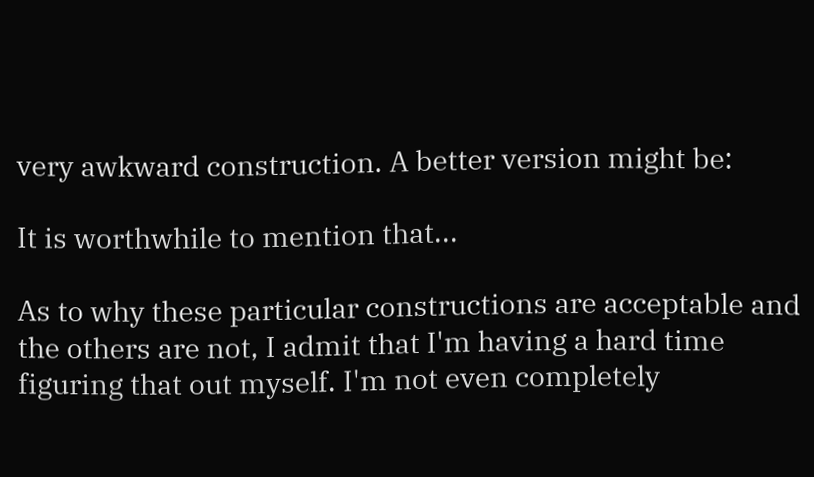very awkward construction. A better version might be:

It is worthwhile to mention that...

As to why these particular constructions are acceptable and the others are not, I admit that I'm having a hard time figuring that out myself. I'm not even completely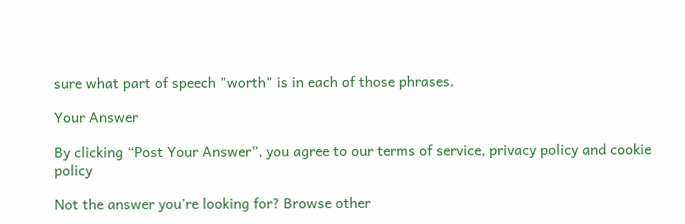sure what part of speech "worth" is in each of those phrases.

Your Answer

By clicking “Post Your Answer”, you agree to our terms of service, privacy policy and cookie policy

Not the answer you're looking for? Browse other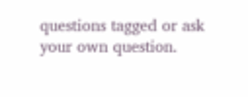questions tagged or ask your own question.